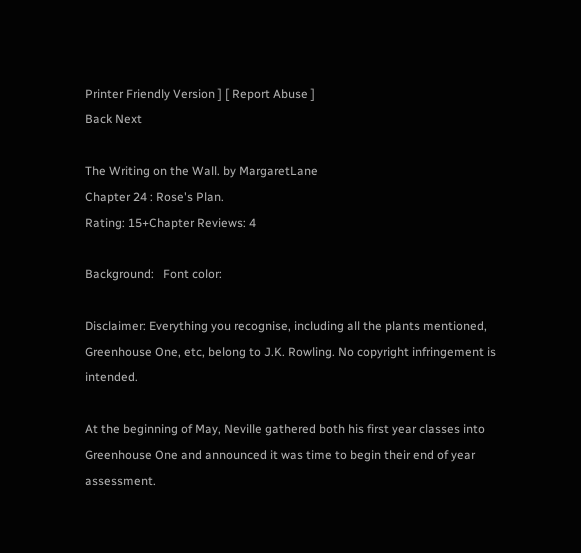Printer Friendly Version ] [ Report Abuse ]
Back Next

The Writing on the Wall. by MargaretLane
Chapter 24 : Rose's Plan.
Rating: 15+Chapter Reviews: 4

Background:   Font color:

Disclaimer: Everything you recognise, including all the plants mentioned, Greenhouse One, etc, belong to J.K. Rowling. No copyright infringement is intended.

At the beginning of May, Neville gathered both his first year classes into Greenhouse One and announced it was time to begin their end of year assessment.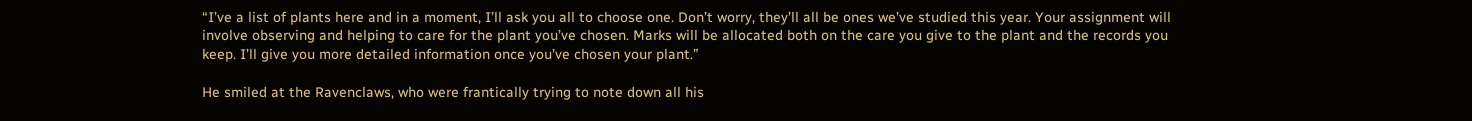“I’ve a list of plants here and in a moment, I’ll ask you all to choose one. Don’t worry, they’ll all be ones we’ve studied this year. Your assignment will involve observing and helping to care for the plant you’ve chosen. Marks will be allocated both on the care you give to the plant and the records you keep. I’ll give you more detailed information once you’ve chosen your plant.”

He smiled at the Ravenclaws, who were frantically trying to note down all his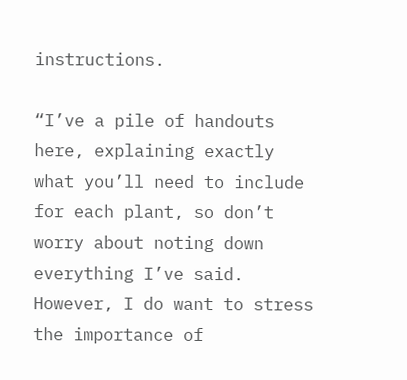instructions.

“I’ve a pile of handouts here, explaining exactly what you’ll need to include for each plant, so don’t worry about noting down everything I’ve said. However, I do want to stress the importance of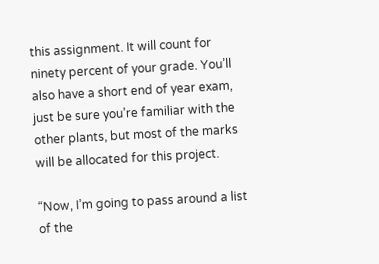this assignment. It will count for ninety percent of your grade. You’ll also have a short end of year exam, just be sure you’re familiar with the other plants, but most of the marks will be allocated for this project.

“Now, I’m going to pass around a list of the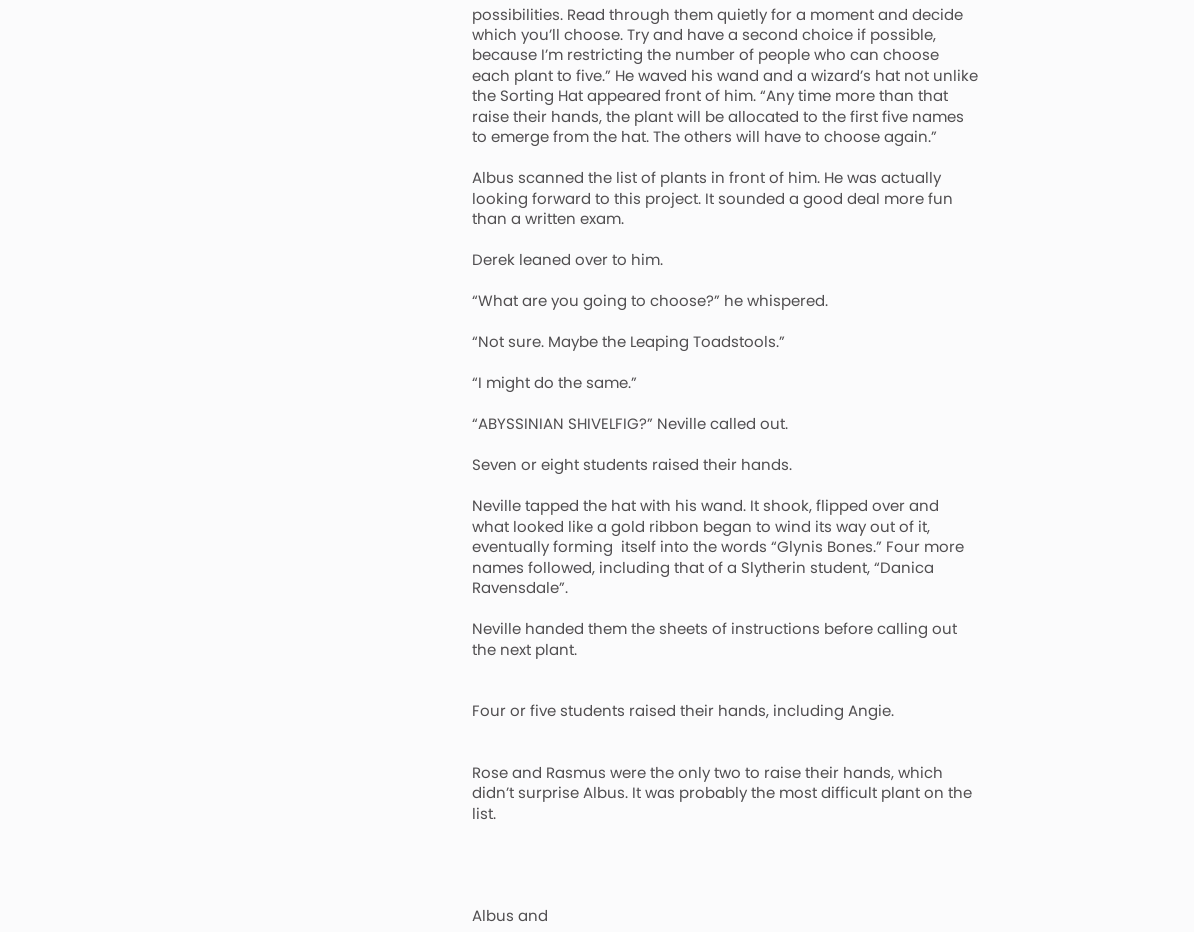possibilities. Read through them quietly for a moment and decide which you’ll choose. Try and have a second choice if possible, because I’m restricting the number of people who can choose each plant to five.” He waved his wand and a wizard’s hat not unlike the Sorting Hat appeared front of him. “Any time more than that raise their hands, the plant will be allocated to the first five names to emerge from the hat. The others will have to choose again.”

Albus scanned the list of plants in front of him. He was actually looking forward to this project. It sounded a good deal more fun than a written exam.

Derek leaned over to him.

“What are you going to choose?” he whispered.

“Not sure. Maybe the Leaping Toadstools.”

“I might do the same.”

“ABYSSINIAN SHIVELFIG?” Neville called out.

Seven or eight students raised their hands.

Neville tapped the hat with his wand. It shook, flipped over and what looked like a gold ribbon began to wind its way out of it, eventually forming  itself into the words “Glynis Bones.” Four more names followed, including that of a Slytherin student, “Danica Ravensdale”.

Neville handed them the sheets of instructions before calling out the next plant.


Four or five students raised their hands, including Angie.


Rose and Rasmus were the only two to raise their hands, which didn’t surprise Albus. It was probably the most difficult plant on the list.




Albus and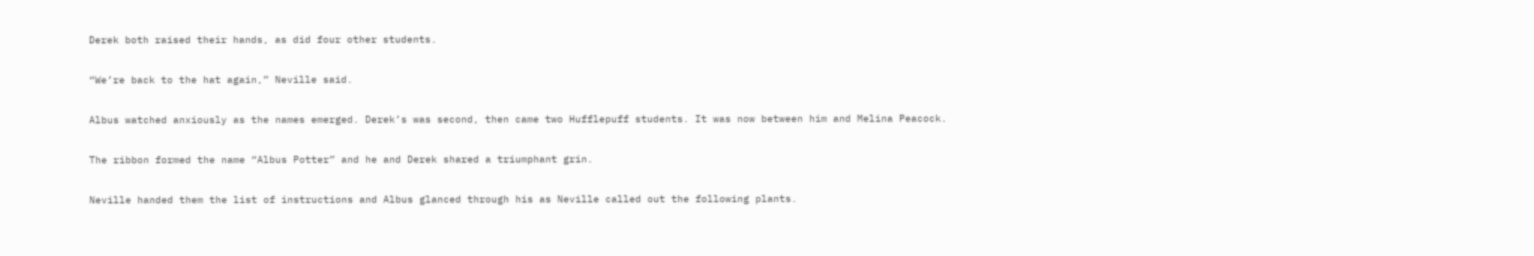Derek both raised their hands, as did four other students.

“We’re back to the hat again,” Neville said.

Albus watched anxiously as the names emerged. Derek’s was second, then came two Hufflepuff students. It was now between him and Melina Peacock.

The ribbon formed the name “Albus Potter” and he and Derek shared a triumphant grin.

Neville handed them the list of instructions and Albus glanced through his as Neville called out the following plants.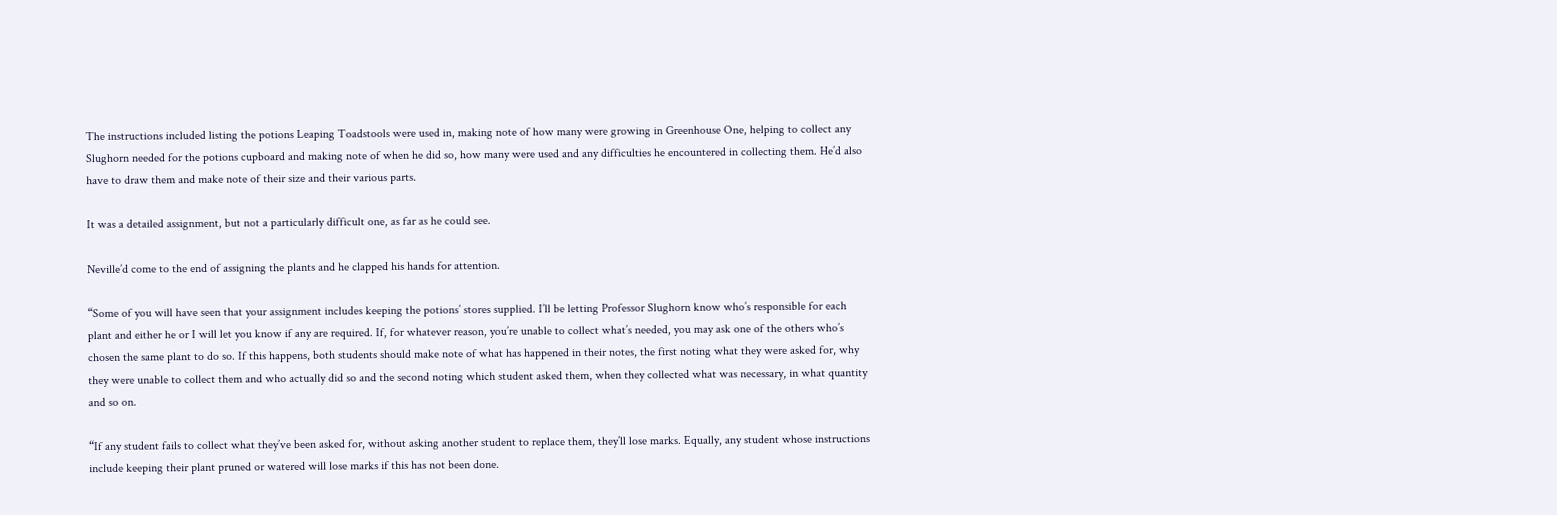The instructions included listing the potions Leaping Toadstools were used in, making note of how many were growing in Greenhouse One, helping to collect any Slughorn needed for the potions cupboard and making note of when he did so, how many were used and any difficulties he encountered in collecting them. He’d also have to draw them and make note of their size and their various parts.

It was a detailed assignment, but not a particularly difficult one, as far as he could see.

Neville’d come to the end of assigning the plants and he clapped his hands for attention.

“Some of you will have seen that your assignment includes keeping the potions’ stores supplied. I’ll be letting Professor Slughorn know who’s responsible for each plant and either he or I will let you know if any are required. If, for whatever reason, you’re unable to collect what’s needed, you may ask one of the others who’s chosen the same plant to do so. If this happens, both students should make note of what has happened in their notes, the first noting what they were asked for, why they were unable to collect them and who actually did so and the second noting which student asked them, when they collected what was necessary, in what quantity and so on.

“If any student fails to collect what they’ve been asked for, without asking another student to replace them, they’ll lose marks. Equally, any student whose instructions include keeping their plant pruned or watered will lose marks if this has not been done.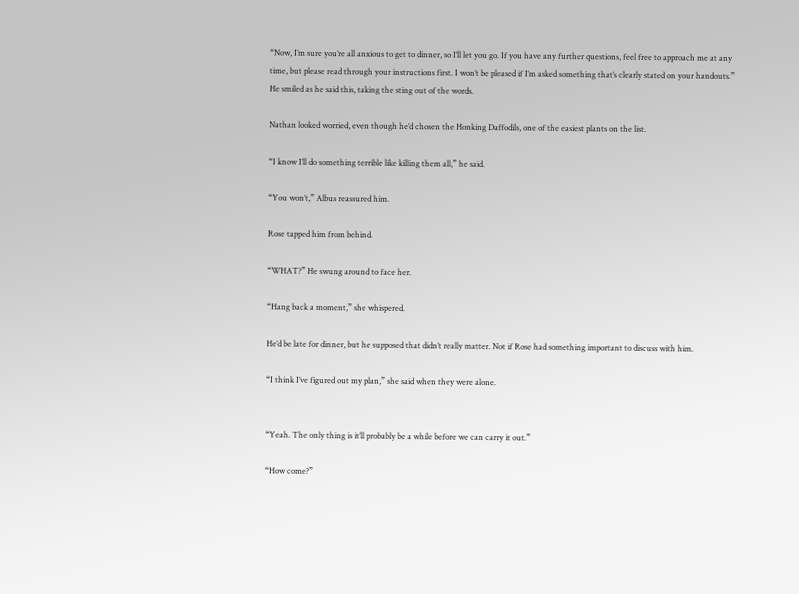“Now, I’m sure you’re all anxious to get to dinner, so I’ll let you go. If you have any further questions, feel free to approach me at any time, but please read through your instructions first. I won’t be pleased if I’m asked something that’s clearly stated on your handouts.” He smiled as he said this, taking the sting out of the words.

Nathan looked worried, even though he’d chosen the Honking Daffodils, one of the easiest plants on the list.

“I know I’ll do something terrible like killing them all,” he said.

“You won’t,” Albus reassured him.

Rose tapped him from behind.

“WHAT?” He swung around to face her.

“Hang back a moment,” she whispered.

He’d be late for dinner, but he supposed that didn’t really matter. Not if Rose had something important to discuss with him.

“I think I’ve figured out my plan,” she said when they were alone.


“Yeah. The only thing is it’ll probably be a while before we can carry it out.”

“How come?”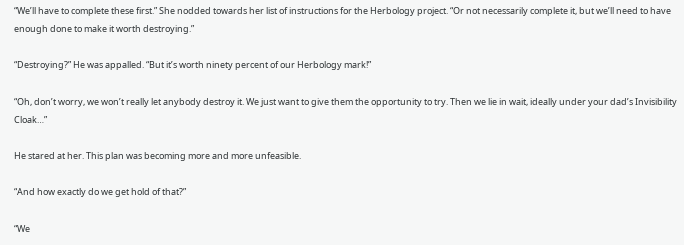“We’ll have to complete these first.” She nodded towards her list of instructions for the Herbology project. “Or not necessarily complete it, but we’ll need to have enough done to make it worth destroying.”

“Destroying?” He was appalled. “But it’s worth ninety percent of our Herbology mark!”

“Oh, don’t worry, we won’t really let anybody destroy it. We just want to give them the opportunity to try. Then we lie in wait, ideally under your dad’s Invisibility Cloak…”

He stared at her. This plan was becoming more and more unfeasible.

“And how exactly do we get hold of that?”

“We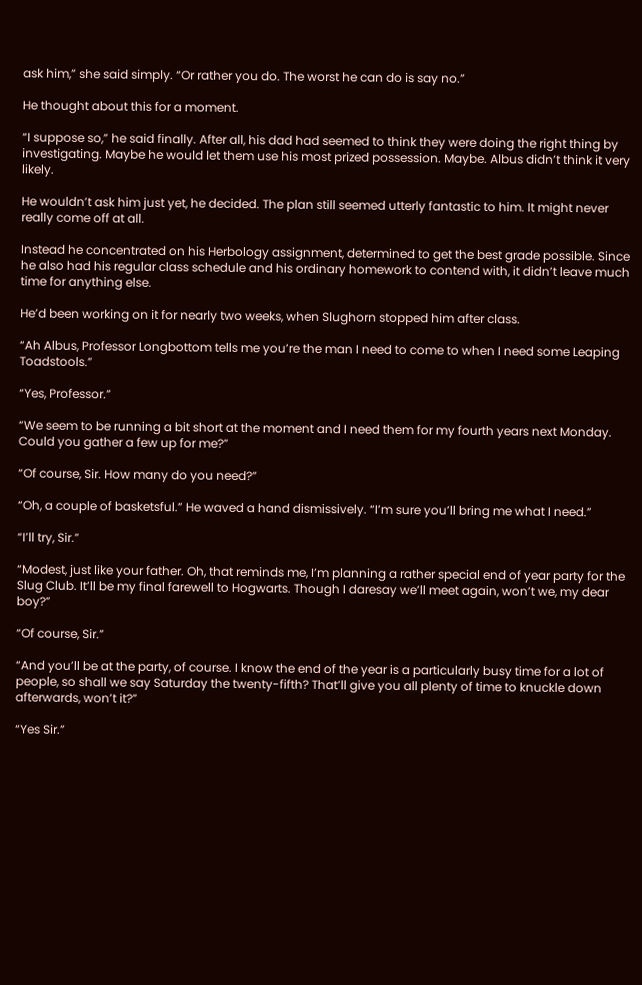ask him,” she said simply. “Or rather you do. The worst he can do is say no.”

He thought about this for a moment.

“I suppose so,” he said finally. After all, his dad had seemed to think they were doing the right thing by investigating. Maybe he would let them use his most prized possession. Maybe. Albus didn’t think it very likely.

He wouldn’t ask him just yet, he decided. The plan still seemed utterly fantastic to him. It might never really come off at all.

Instead he concentrated on his Herbology assignment, determined to get the best grade possible. Since he also had his regular class schedule and his ordinary homework to contend with, it didn’t leave much time for anything else.

He’d been working on it for nearly two weeks, when Slughorn stopped him after class.

“Ah Albus, Professor Longbottom tells me you’re the man I need to come to when I need some Leaping Toadstools.”

“Yes, Professor.”

“We seem to be running a bit short at the moment and I need them for my fourth years next Monday. Could you gather a few up for me?”

“Of course, Sir. How many do you need?”

“Oh, a couple of basketsful.” He waved a hand dismissively. “I’m sure you’ll bring me what I need.”

“I’ll try, Sir.”

“Modest, just like your father. Oh, that reminds me, I’m planning a rather special end of year party for the Slug Club. It’ll be my final farewell to Hogwarts. Though I daresay we’ll meet again, won’t we, my dear boy?”

“Of course, Sir.”

“And you’ll be at the party, of course. I know the end of the year is a particularly busy time for a lot of people, so shall we say Saturday the twenty-fifth? That’ll give you all plenty of time to knuckle down afterwards, won’t it?”

“Yes Sir.”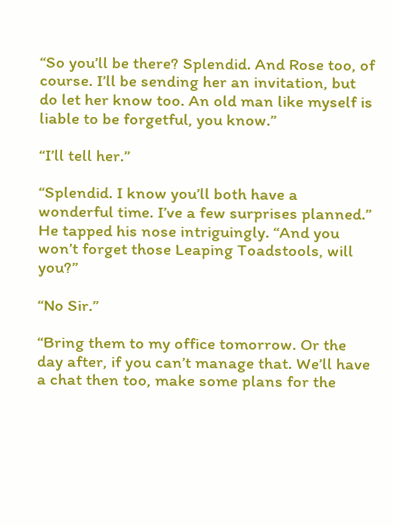“So you’ll be there? Splendid. And Rose too, of course. I’ll be sending her an invitation, but do let her know too. An old man like myself is liable to be forgetful, you know.”

“I’ll tell her.”

“Splendid. I know you’ll both have a wonderful time. I’ve a few surprises planned.” He tapped his nose intriguingly. “And you won’t forget those Leaping Toadstools, will you?”

“No Sir.”

“Bring them to my office tomorrow. Or the day after, if you can’t manage that. We’ll have a chat then too, make some plans for the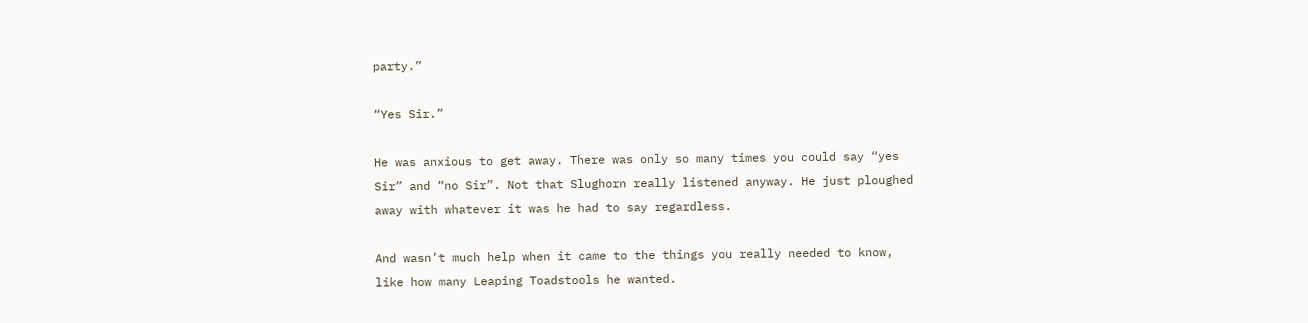party.”

“Yes Sir.”

He was anxious to get away. There was only so many times you could say “yes Sir” and “no Sir”. Not that Slughorn really listened anyway. He just ploughed away with whatever it was he had to say regardless.

And wasn’t much help when it came to the things you really needed to know, like how many Leaping Toadstools he wanted.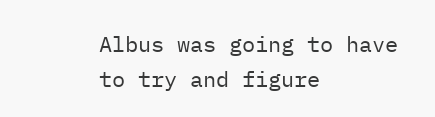Albus was going to have to try and figure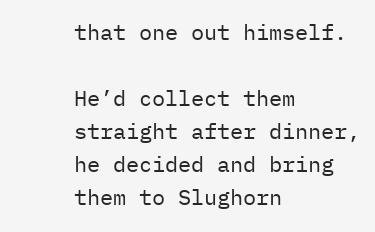that one out himself.

He’d collect them straight after dinner, he decided and bring them to Slughorn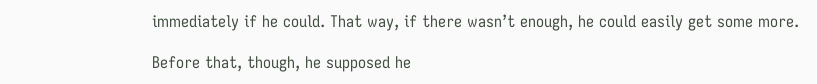immediately if he could. That way, if there wasn’t enough, he could easily get some more.

Before that, though, he supposed he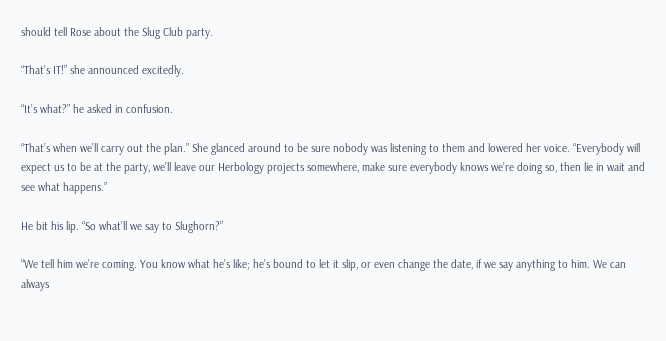should tell Rose about the Slug Club party.

“That’s IT!” she announced excitedly.

“It’s what?” he asked in confusion.

“That’s when we’ll carry out the plan.” She glanced around to be sure nobody was listening to them and lowered her voice. “Everybody will expect us to be at the party, we’ll leave our Herbology projects somewhere, make sure everybody knows we’re doing so, then lie in wait and see what happens.”

He bit his lip. “So what’ll we say to Slughorn?”

“We tell him we’re coming. You know what he’s like; he’s bound to let it slip, or even change the date, if we say anything to him. We can always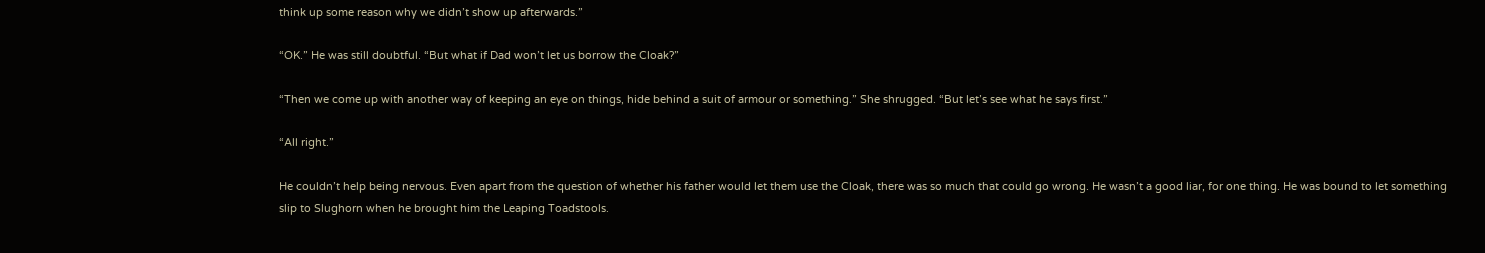think up some reason why we didn’t show up afterwards.”

“OK.” He was still doubtful. “But what if Dad won’t let us borrow the Cloak?”

“Then we come up with another way of keeping an eye on things, hide behind a suit of armour or something.” She shrugged. “But let’s see what he says first.”

“All right.”

He couldn’t help being nervous. Even apart from the question of whether his father would let them use the Cloak, there was so much that could go wrong. He wasn’t a good liar, for one thing. He was bound to let something slip to Slughorn when he brought him the Leaping Toadstools.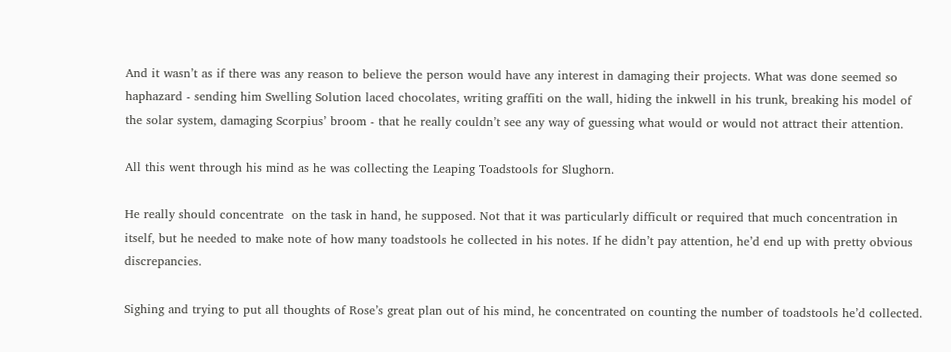And it wasn’t as if there was any reason to believe the person would have any interest in damaging their projects. What was done seemed so haphazard - sending him Swelling Solution laced chocolates, writing graffiti on the wall, hiding the inkwell in his trunk, breaking his model of the solar system, damaging Scorpius’ broom - that he really couldn’t see any way of guessing what would or would not attract their attention.

All this went through his mind as he was collecting the Leaping Toadstools for Slughorn.

He really should concentrate  on the task in hand, he supposed. Not that it was particularly difficult or required that much concentration in itself, but he needed to make note of how many toadstools he collected in his notes. If he didn’t pay attention, he’d end up with pretty obvious discrepancies.

Sighing and trying to put all thoughts of Rose’s great plan out of his mind, he concentrated on counting the number of toadstools he’d collected.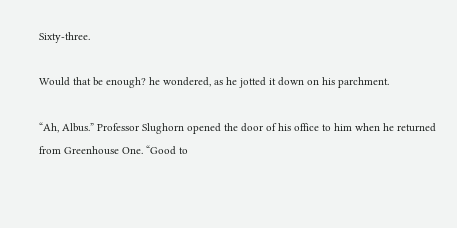Sixty-three.

Would that be enough? he wondered, as he jotted it down on his parchment.

“Ah, Albus.” Professor Slughorn opened the door of his office to him when he returned from Greenhouse One. “Good to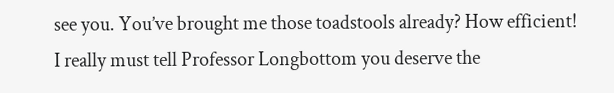see you. You’ve brought me those toadstools already? How efficient! I really must tell Professor Longbottom you deserve the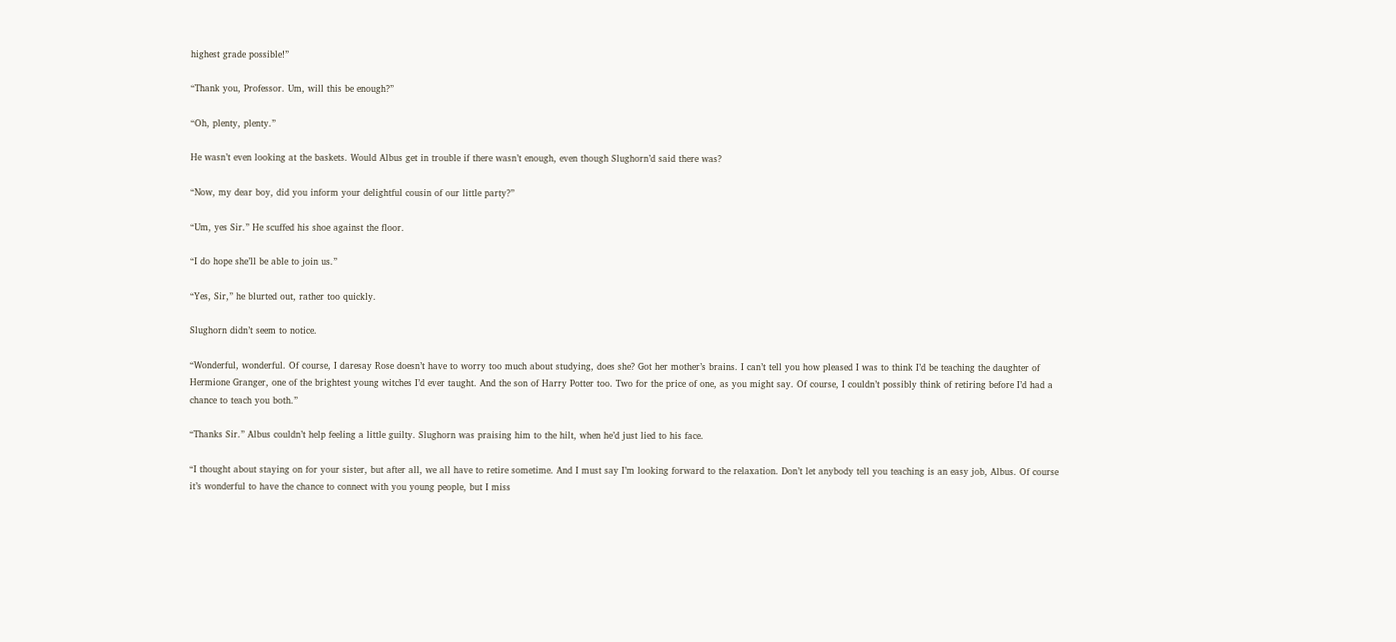highest grade possible!”

“Thank you, Professor. Um, will this be enough?”

“Oh, plenty, plenty.”

He wasn’t even looking at the baskets. Would Albus get in trouble if there wasn’t enough, even though Slughorn’d said there was?

“Now, my dear boy, did you inform your delightful cousin of our little party?”

“Um, yes Sir.” He scuffed his shoe against the floor.

“I do hope she’ll be able to join us.”

“Yes, Sir,” he blurted out, rather too quickly.

Slughorn didn’t seem to notice.

“Wonderful, wonderful. Of course, I daresay Rose doesn’t have to worry too much about studying, does she? Got her mother’s brains. I can’t tell you how pleased I was to think I’d be teaching the daughter of Hermione Granger, one of the brightest young witches I’d ever taught. And the son of Harry Potter too. Two for the price of one, as you might say. Of course, I couldn’t possibly think of retiring before I’d had a chance to teach you both.”

“Thanks Sir.” Albus couldn’t help feeling a little guilty. Slughorn was praising him to the hilt, when he’d just lied to his face.

“I thought about staying on for your sister, but after all, we all have to retire sometime. And I must say I’m looking forward to the relaxation. Don’t let anybody tell you teaching is an easy job, Albus. Of course it’s wonderful to have the chance to connect with you young people, but I miss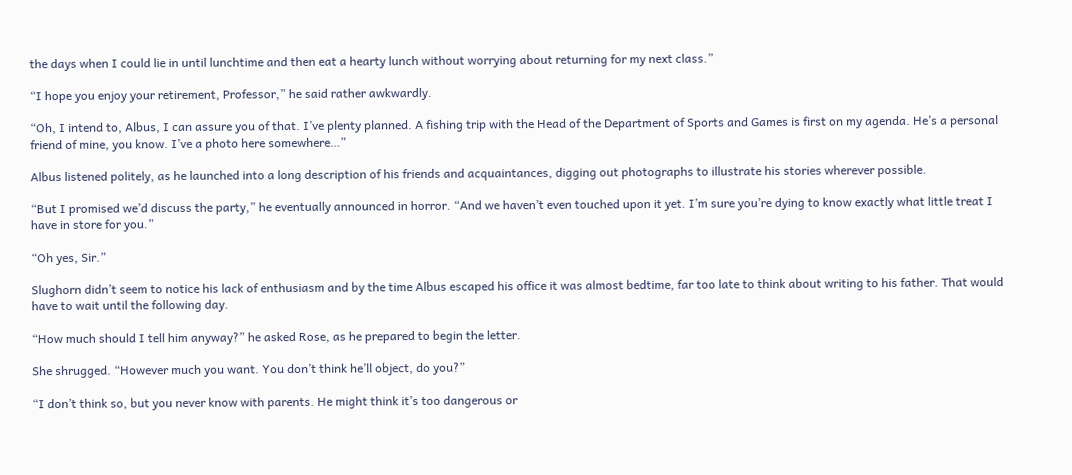the days when I could lie in until lunchtime and then eat a hearty lunch without worrying about returning for my next class.”

“I hope you enjoy your retirement, Professor,” he said rather awkwardly.

“Oh, I intend to, Albus, I can assure you of that. I’ve plenty planned. A fishing trip with the Head of the Department of Sports and Games is first on my agenda. He’s a personal friend of mine, you know. I’ve a photo here somewhere…”

Albus listened politely, as he launched into a long description of his friends and acquaintances, digging out photographs to illustrate his stories wherever possible.

“But I promised we’d discuss the party,” he eventually announced in horror. “And we haven’t even touched upon it yet. I’m sure you’re dying to know exactly what little treat I have in store for you.”

“Oh yes, Sir.”

Slughorn didn’t seem to notice his lack of enthusiasm and by the time Albus escaped his office it was almost bedtime, far too late to think about writing to his father. That would have to wait until the following day.

“How much should I tell him anyway?” he asked Rose, as he prepared to begin the letter.

She shrugged. “However much you want. You don’t think he’ll object, do you?”

“I don’t think so, but you never know with parents. He might think it’s too dangerous or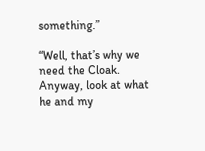something.”

“Well, that’s why we need the Cloak. Anyway, look at what he and my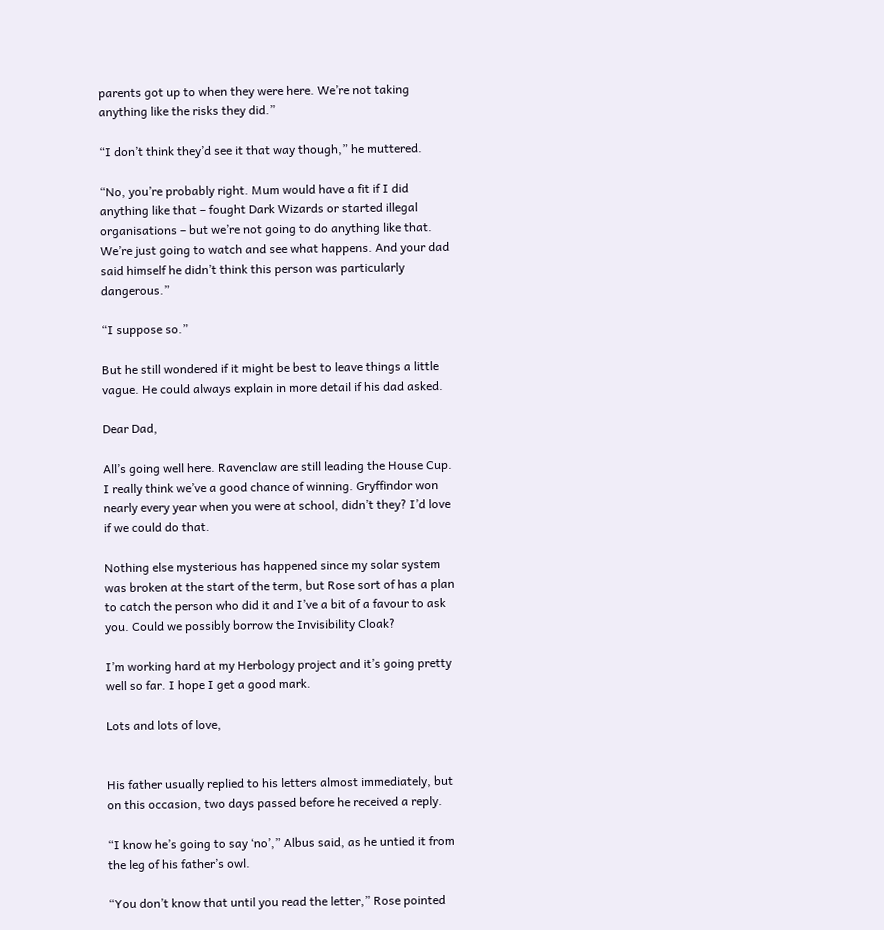parents got up to when they were here. We’re not taking anything like the risks they did.”

“I don’t think they’d see it that way though,” he muttered.

“No, you’re probably right. Mum would have a fit if I did anything like that – fought Dark Wizards or started illegal organisations – but we’re not going to do anything like that. We’re just going to watch and see what happens. And your dad said himself he didn’t think this person was particularly dangerous.”

“I suppose so.”

But he still wondered if it might be best to leave things a little vague. He could always explain in more detail if his dad asked.

Dear Dad,

All’s going well here. Ravenclaw are still leading the House Cup. I really think we’ve a good chance of winning. Gryffindor won nearly every year when you were at school, didn’t they? I’d love if we could do that.

Nothing else mysterious has happened since my solar system was broken at the start of the term, but Rose sort of has a plan to catch the person who did it and I’ve a bit of a favour to ask you. Could we possibly borrow the Invisibility Cloak?

I’m working hard at my Herbology project and it’s going pretty well so far. I hope I get a good mark.

Lots and lots of love,


His father usually replied to his letters almost immediately, but on this occasion, two days passed before he received a reply.

“I know he’s going to say ‘no’,” Albus said, as he untied it from the leg of his father’s owl.

“You don’t know that until you read the letter,” Rose pointed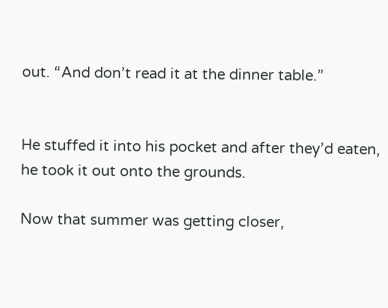out. “And don’t read it at the dinner table.”


He stuffed it into his pocket and after they’d eaten, he took it out onto the grounds.

Now that summer was getting closer,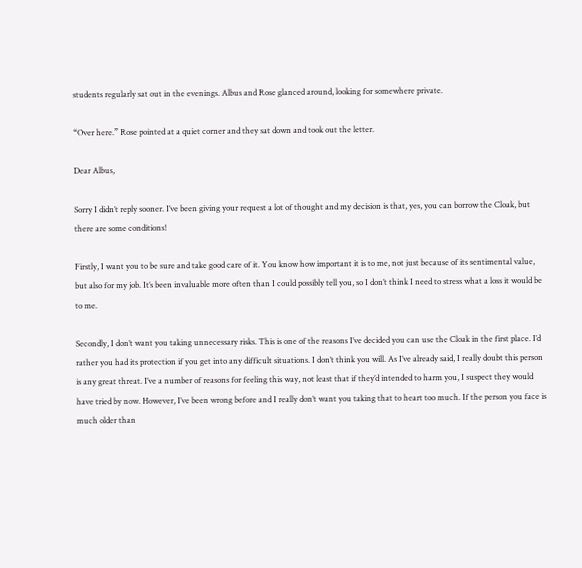students regularly sat out in the evenings. Albus and Rose glanced around, looking for somewhere private.

“Over here.” Rose pointed at a quiet corner and they sat down and took out the letter.

Dear Albus,

Sorry I didn’t reply sooner. I’ve been giving your request a lot of thought and my decision is that, yes, you can borrow the Cloak, but there are some conditions!

Firstly, I want you to be sure and take good care of it. You know how important it is to me, not just because of its sentimental value, but also for my job. It’s been invaluable more often than I could possibly tell you, so I don’t think I need to stress what a loss it would be to me.

Secondly, I don’t want you taking unnecessary risks. This is one of the reasons I’ve decided you can use the Cloak in the first place. I’d rather you had its protection if you get into any difficult situations. I don’t think you will. As I’ve already said, I really doubt this person is any great threat. I’ve a number of reasons for feeling this way, not least that if they’d intended to harm you, I suspect they would have tried by now. However, I’ve been wrong before and I really don’t want you taking that to heart too much. If the person you face is much older than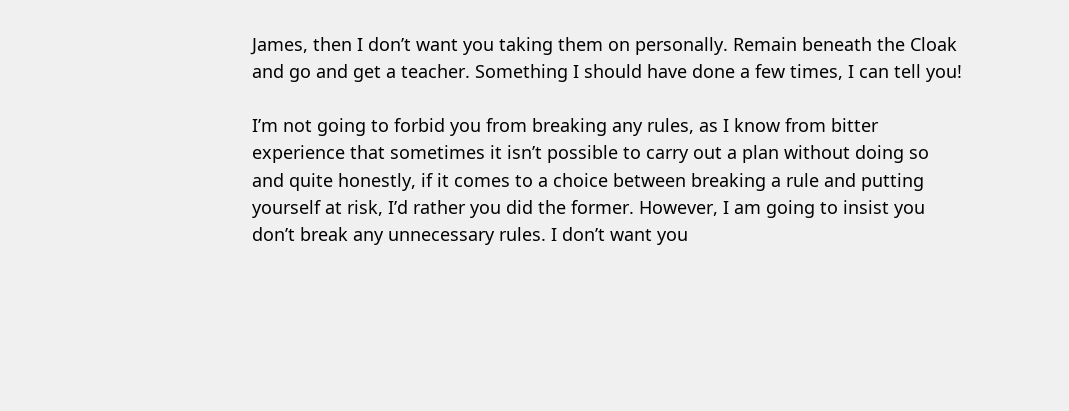James, then I don’t want you taking them on personally. Remain beneath the Cloak and go and get a teacher. Something I should have done a few times, I can tell you!

I’m not going to forbid you from breaking any rules, as I know from bitter experience that sometimes it isn’t possible to carry out a plan without doing so and quite honestly, if it comes to a choice between breaking a rule and putting yourself at risk, I’d rather you did the former. However, I am going to insist you don’t break any unnecessary rules. I don’t want you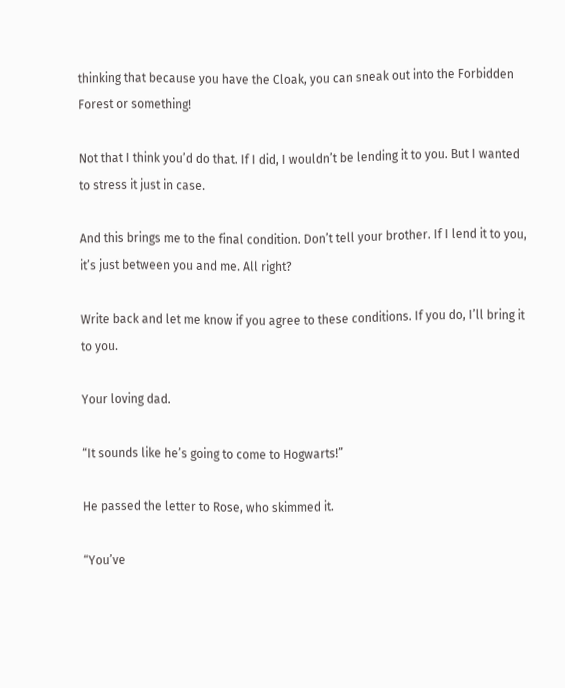thinking that because you have the Cloak, you can sneak out into the Forbidden Forest or something!

Not that I think you’d do that. If I did, I wouldn’t be lending it to you. But I wanted to stress it just in case.

And this brings me to the final condition. Don’t tell your brother. If I lend it to you, it’s just between you and me. All right?

Write back and let me know if you agree to these conditions. If you do, I’ll bring it to you.

Your loving dad.

“It sounds like he’s going to come to Hogwarts!”

He passed the letter to Rose, who skimmed it.

“You’ve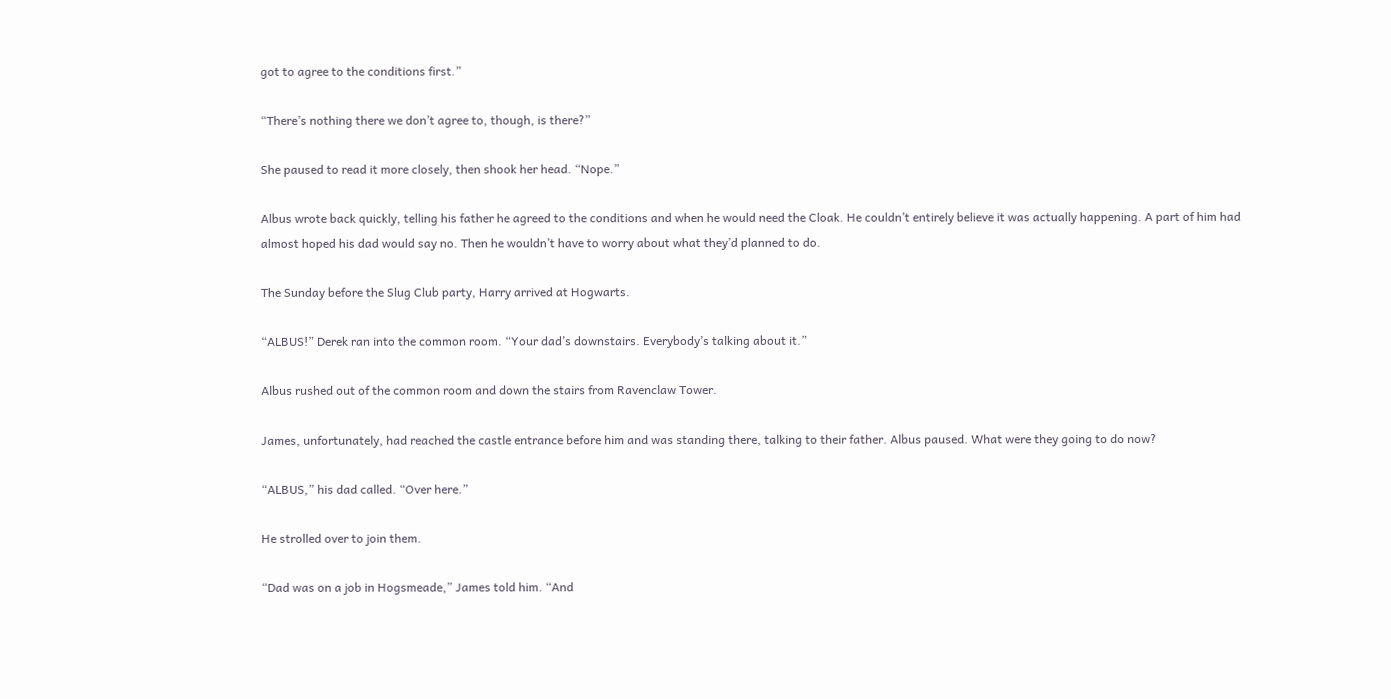got to agree to the conditions first.”

“There’s nothing there we don’t agree to, though, is there?”

She paused to read it more closely, then shook her head. “Nope.”

Albus wrote back quickly, telling his father he agreed to the conditions and when he would need the Cloak. He couldn’t entirely believe it was actually happening. A part of him had almost hoped his dad would say no. Then he wouldn’t have to worry about what they’d planned to do.

The Sunday before the Slug Club party, Harry arrived at Hogwarts.

“ALBUS!” Derek ran into the common room. “Your dad’s downstairs. Everybody’s talking about it.”

Albus rushed out of the common room and down the stairs from Ravenclaw Tower.

James, unfortunately, had reached the castle entrance before him and was standing there, talking to their father. Albus paused. What were they going to do now?

“ALBUS,” his dad called. “Over here.”

He strolled over to join them.

“Dad was on a job in Hogsmeade,” James told him. “And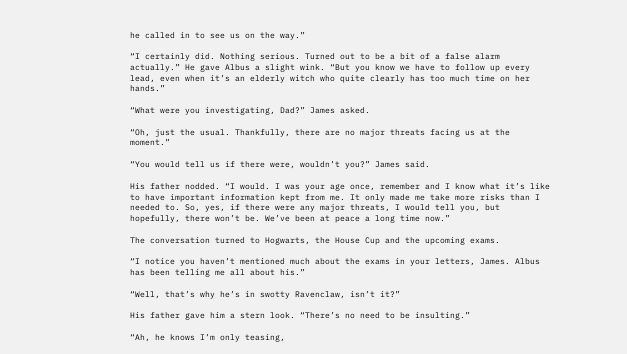he called in to see us on the way.”

“I certainly did. Nothing serious. Turned out to be a bit of a false alarm actually.” He gave Albus a slight wink. “But you know we have to follow up every lead, even when it’s an elderly witch who quite clearly has too much time on her hands.”

“What were you investigating, Dad?” James asked.

“Oh, just the usual. Thankfully, there are no major threats facing us at the moment.”

“You would tell us if there were, wouldn’t you?” James said.

His father nodded. “I would. I was your age once, remember and I know what it’s like to have important information kept from me. It only made me take more risks than I needed to. So, yes, if there were any major threats, I would tell you, but hopefully, there won’t be. We’ve been at peace a long time now.”

The conversation turned to Hogwarts, the House Cup and the upcoming exams.

“I notice you haven’t mentioned much about the exams in your letters, James. Albus has been telling me all about his.”

“Well, that’s why he’s in swotty Ravenclaw, isn’t it?”

His father gave him a stern look. “There’s no need to be insulting.”

“Ah, he knows I’m only teasing,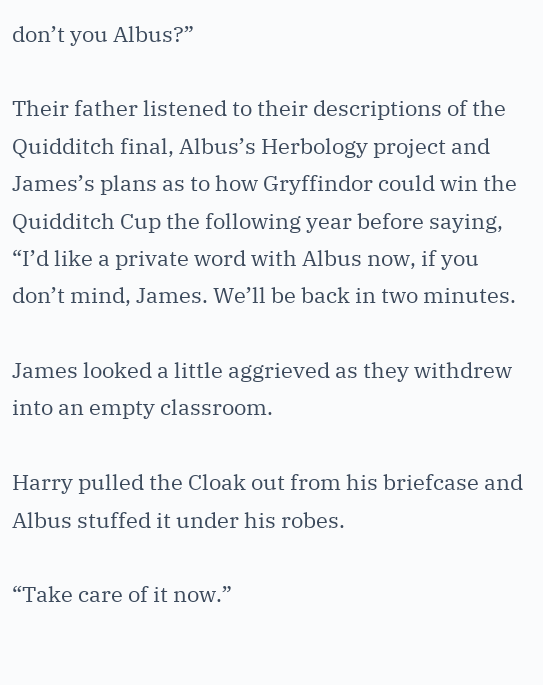don’t you Albus?”

Their father listened to their descriptions of the Quidditch final, Albus’s Herbology project and James’s plans as to how Gryffindor could win the Quidditch Cup the following year before saying, “I’d like a private word with Albus now, if you don’t mind, James. We’ll be back in two minutes.

James looked a little aggrieved as they withdrew into an empty classroom.

Harry pulled the Cloak out from his briefcase and Albus stuffed it under his robes.

“Take care of it now.”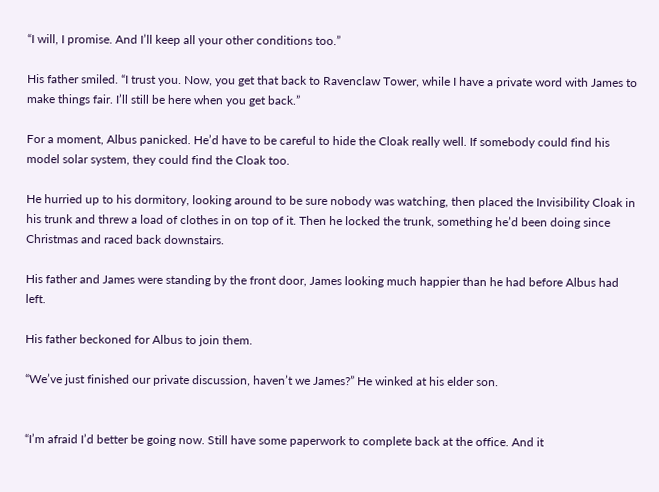“I will, I promise. And I’ll keep all your other conditions too.”

His father smiled. “I trust you. Now, you get that back to Ravenclaw Tower, while I have a private word with James to make things fair. I’ll still be here when you get back.”

For a moment, Albus panicked. He’d have to be careful to hide the Cloak really well. If somebody could find his model solar system, they could find the Cloak too.

He hurried up to his dormitory, looking around to be sure nobody was watching, then placed the Invisibility Cloak in his trunk and threw a load of clothes in on top of it. Then he locked the trunk, something he’d been doing since Christmas and raced back downstairs.

His father and James were standing by the front door, James looking much happier than he had before Albus had left.

His father beckoned for Albus to join them.

“We’ve just finished our private discussion, haven’t we James?” He winked at his elder son.


“I’m afraid I’d better be going now. Still have some paperwork to complete back at the office. And it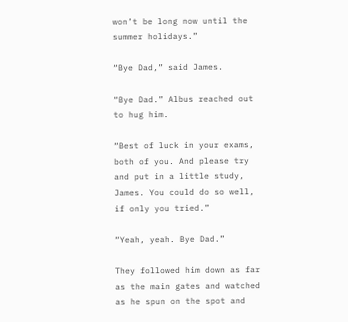won’t be long now until the summer holidays.”

“Bye Dad,” said James.

“Bye Dad.” Albus reached out to hug him.

“Best of luck in your exams, both of you. And please try and put in a little study, James. You could do so well, if only you tried.”

“Yeah, yeah. Bye Dad.”

They followed him down as far as the main gates and watched as he spun on the spot and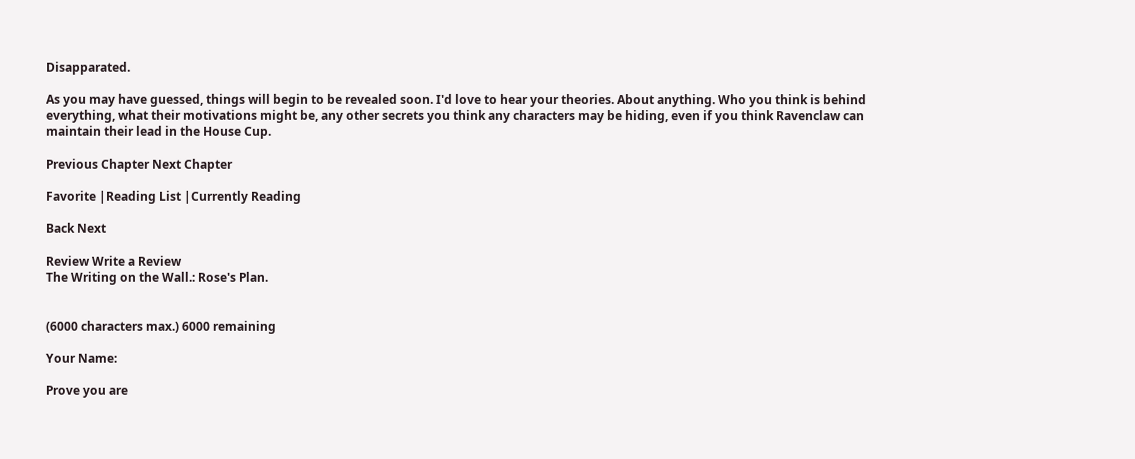Disapparated.

As you may have guessed, things will begin to be revealed soon. I'd love to hear your theories. About anything. Who you think is behind everything, what their motivations might be, any other secrets you think any characters may be hiding, even if you think Ravenclaw can maintain their lead in the House Cup.

Previous Chapter Next Chapter

Favorite |Reading List |Currently Reading

Back Next

Review Write a Review
The Writing on the Wall.: Rose's Plan.


(6000 characters max.) 6000 remaining

Your Name:

Prove you are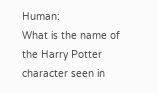Human:
What is the name of the Harry Potter character seen in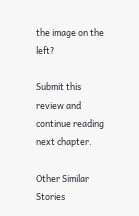the image on the left?

Submit this review and continue reading next chapter.

Other Similar Stories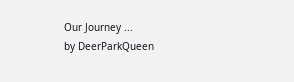Our Journey ...
by DeerParkQueen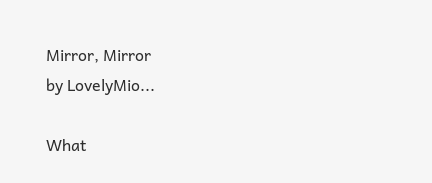Mirror, Mirror
by LovelyMio...

What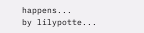happens...
by lilypotte...